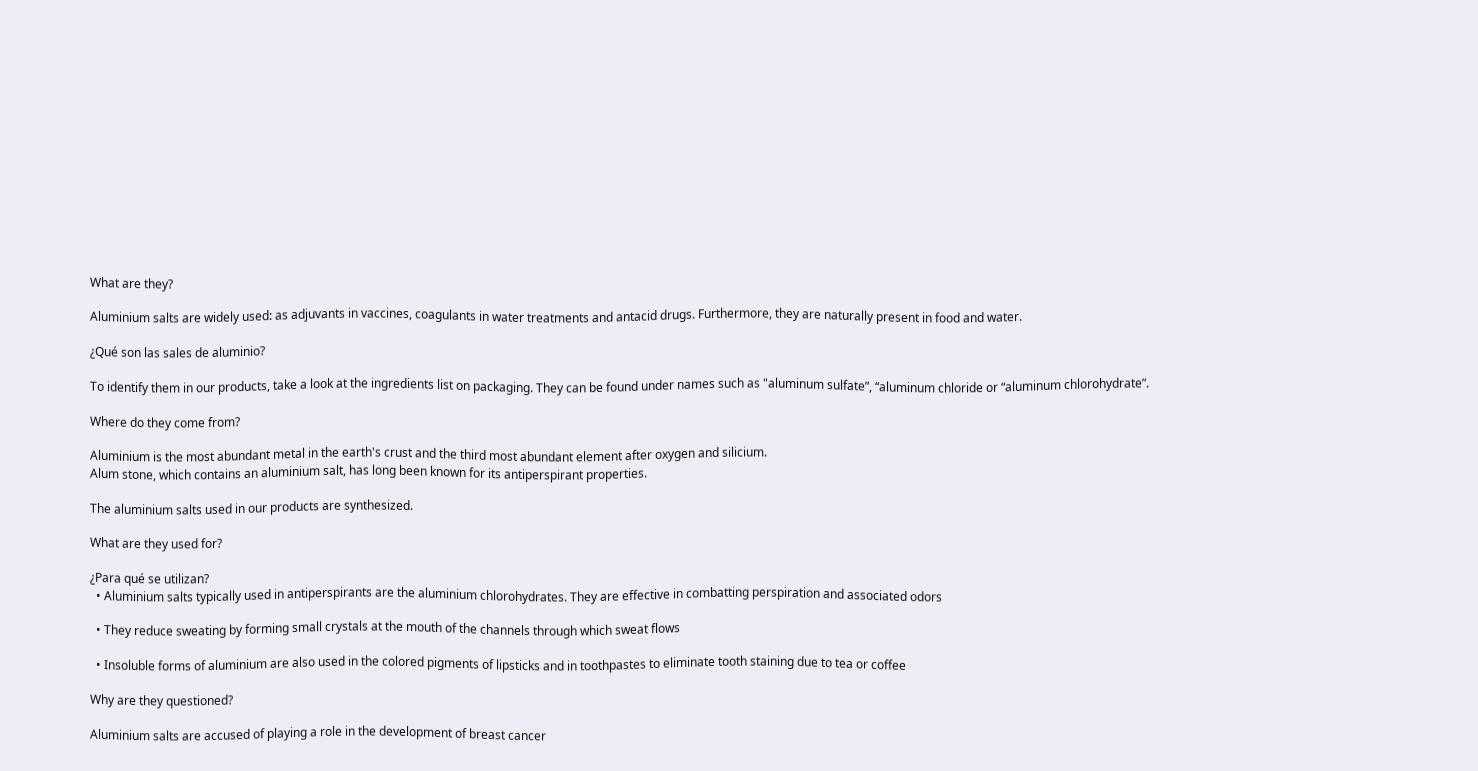What are they?

Aluminium salts are widely used: as adjuvants in vaccines, coagulants in water treatments and antacid drugs. Furthermore, they are naturally present in food and water.

¿Qué son las sales de aluminio?

To identify them in our products, take a look at the ingredients list on packaging. They can be found under names such as "aluminum sulfate”, “aluminum chloride or “aluminum chlorohydrate”.

Where do they come from?

Aluminium is the most abundant metal in the earth's crust and the third most abundant element after oxygen and silicium.
Alum stone, which contains an aluminium salt, has long been known for its antiperspirant properties.

The aluminium salts used in our products are synthesized.

What are they used for?

¿Para qué se utilizan?
  • Aluminium salts typically used in antiperspirants are the aluminium chlorohydrates. They are effective in combatting perspiration and associated odors

  • They reduce sweating by forming small crystals at the mouth of the channels through which sweat flows

  • Insoluble forms of aluminium are also used in the colored pigments of lipsticks and in toothpastes to eliminate tooth staining due to tea or coffee

Why are they questioned?

Aluminium salts are accused of playing a role in the development of breast cancer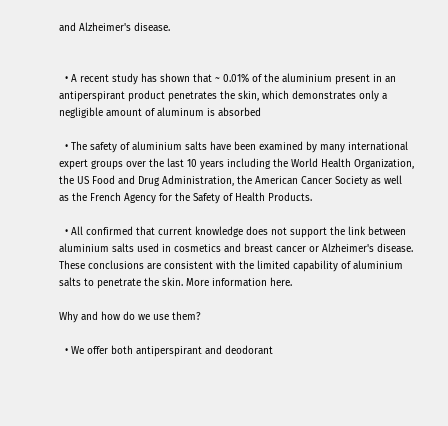and Alzheimer's disease.


  • A recent study has shown that ~ 0.01% of the aluminium present in an antiperspirant product penetrates the skin, which demonstrates only a negligible amount of aluminum is absorbed

  • The safety of aluminium salts have been examined by many international expert groups over the last 10 years including the World Health Organization, the US Food and Drug Administration, the American Cancer Society as well as the French Agency for the Safety of Health Products.

  • All confirmed that current knowledge does not support the link between aluminium salts used in cosmetics and breast cancer or Alzheimer's disease. These conclusions are consistent with the limited capability of aluminium salts to penetrate the skin. More information here.

Why and how do we use them?

  • We offer both antiperspirant and deodorant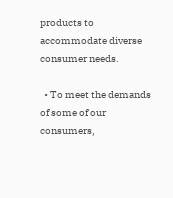products to accommodate diverse consumer needs.

  • To meet the demands of some of our consumers,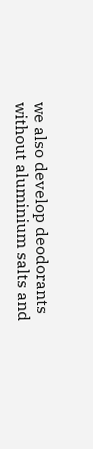we also develop deodorants without aluminium salts and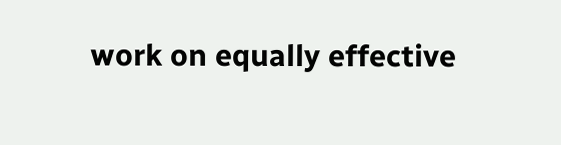work on equally effective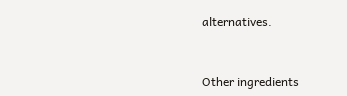alternatives.


Other ingredients